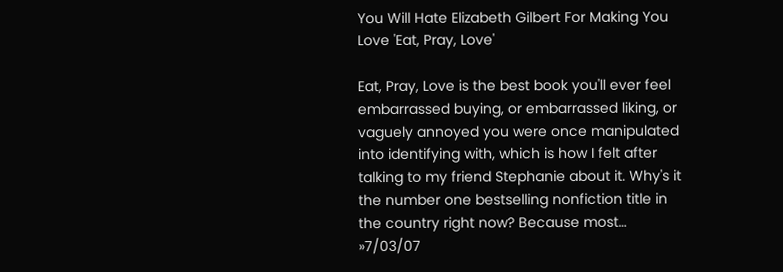You Will Hate Elizabeth Gilbert For Making You Love 'Eat, Pray, Love'

Eat, Pray, Love is the best book you'll ever feel embarrassed buying, or embarrassed liking, or vaguely annoyed you were once manipulated into identifying with, which is how I felt after talking to my friend Stephanie about it. Why's it the number one bestselling nonfiction title in the country right now? Because most… »7/03/07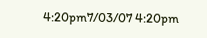4:20pm7/03/07 4:20pm